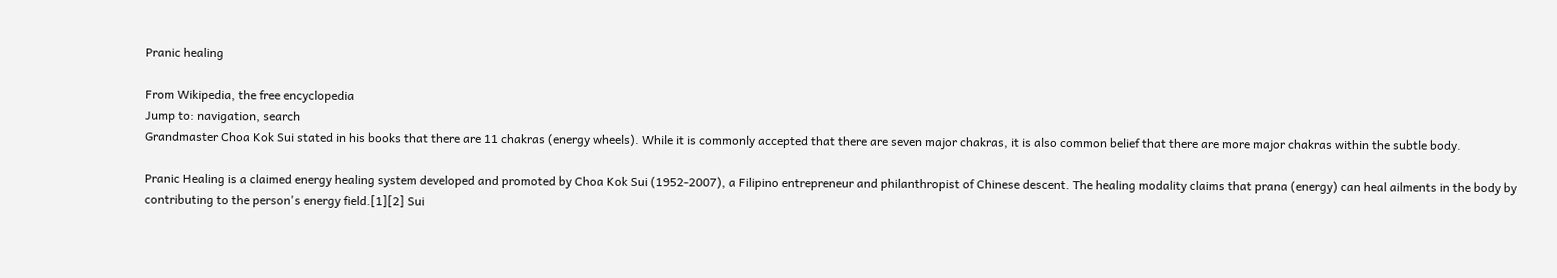Pranic healing

From Wikipedia, the free encyclopedia
Jump to: navigation, search
Grandmaster Choa Kok Sui stated in his books that there are 11 chakras (energy wheels). While it is commonly accepted that there are seven major chakras, it is also common belief that there are more major chakras within the subtle body.

Pranic Healing is a claimed energy healing system developed and promoted by Choa Kok Sui (1952-2007), a Filipino entrepreneur and philanthropist of Chinese descent. The healing modality claims that prana (energy) can heal ailments in the body by contributing to the person's energy field.[1][2] Sui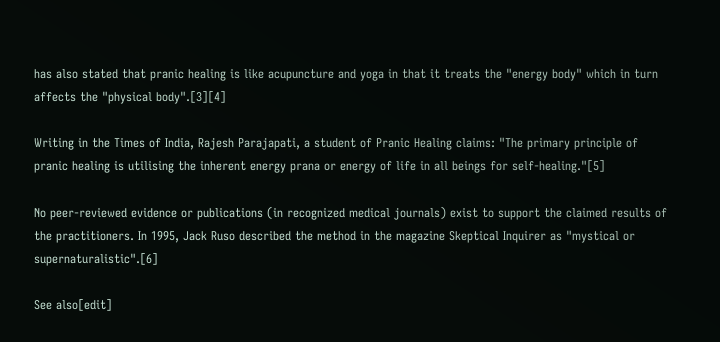has also stated that pranic healing is like acupuncture and yoga in that it treats the "energy body" which in turn affects the "physical body".[3][4]

Writing in the Times of India, Rajesh Parajapati, a student of Pranic Healing claims: "The primary principle of pranic healing is utilising the inherent energy prana or energy of life in all beings for self-healing."[5]

No peer-reviewed evidence or publications (in recognized medical journals) exist to support the claimed results of the practitioners. In 1995, Jack Ruso described the method in the magazine Skeptical Inquirer as "mystical or supernaturalistic".[6]

See also[edit]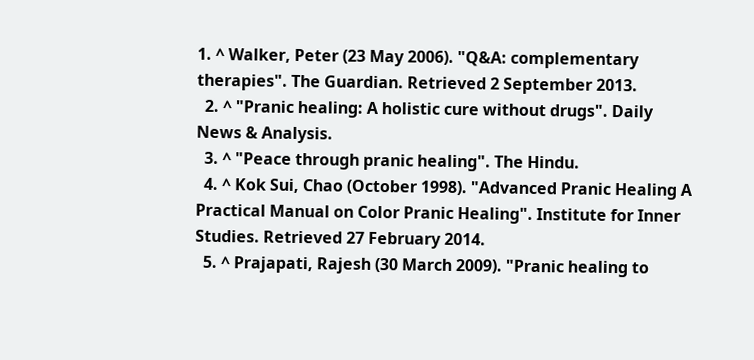1. ^ Walker, Peter (23 May 2006). "Q&A: complementary therapies". The Guardian. Retrieved 2 September 2013.
  2. ^ "Pranic healing: A holistic cure without drugs". Daily News & Analysis.
  3. ^ "Peace through pranic healing". The Hindu.
  4. ^ Kok Sui, Chao (October 1998). "Advanced Pranic Healing A Practical Manual on Color Pranic Healing". Institute for Inner Studies. Retrieved 27 February 2014.
  5. ^ Prajapati, Rajesh (30 March 2009). "Pranic healing to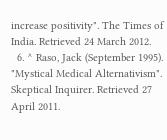increase positivity". The Times of India. Retrieved 24 March 2012.
  6. ^ Raso, Jack (September 1995). "Mystical Medical Alternativism". Skeptical Inquirer. Retrieved 27 April 2011.